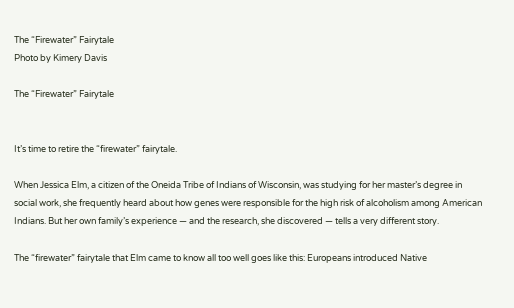The “Firewater” Fairytale
Photo by Kimery Davis

The “Firewater” Fairytale


It’s time to retire the “firewater” fairytale.

When Jessica Elm, a citizen of the Oneida Tribe of Indians of Wisconsin, was studying for her master’s degree in social work, she frequently heard about how genes were responsible for the high risk of alcoholism among American Indians. But her own family’s experience — and the research, she discovered — tells a very different story.

The “firewater” fairytale that Elm came to know all too well goes like this: Europeans introduced Native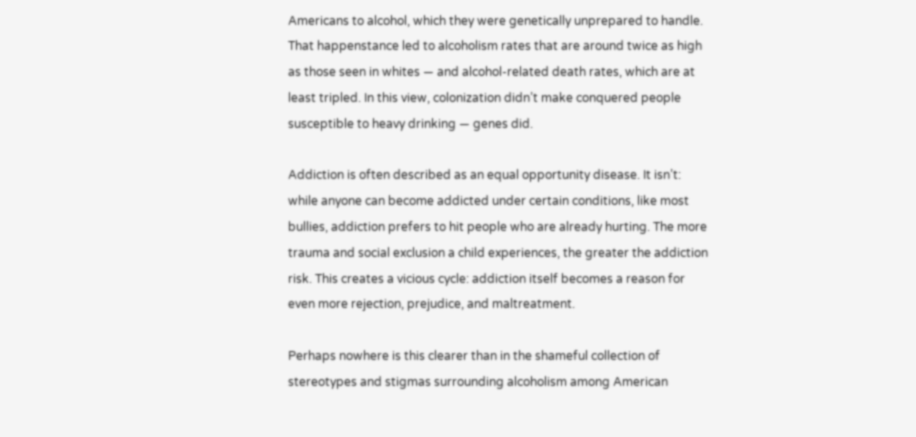Americans to alcohol, which they were genetically unprepared to handle. That happenstance led to alcoholism rates that are around twice as high as those seen in whites — and alcohol-related death rates, which are at least tripled. In this view, colonization didn’t make conquered people susceptible to heavy drinking — genes did.

Addiction is often described as an equal opportunity disease. It isn’t: while anyone can become addicted under certain conditions, like most bullies, addiction prefers to hit people who are already hurting. The more trauma and social exclusion a child experiences, the greater the addiction risk. This creates a vicious cycle: addiction itself becomes a reason for even more rejection, prejudice, and maltreatment.

Perhaps nowhere is this clearer than in the shameful collection of stereotypes and stigmas surrounding alcoholism among American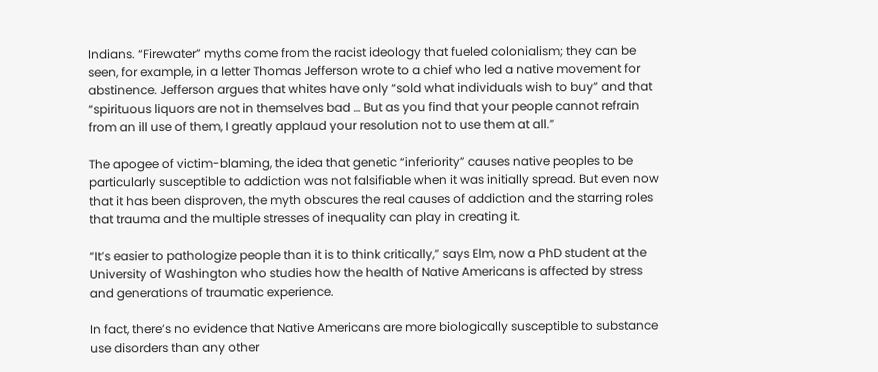Indians. “Firewater” myths come from the racist ideology that fueled colonialism; they can be seen, for example, in a letter Thomas Jefferson wrote to a chief who led a native movement for abstinence. Jefferson argues that whites have only “sold what individuals wish to buy” and that “spirituous liquors are not in themselves bad … But as you find that your people cannot refrain from an ill use of them, I greatly applaud your resolution not to use them at all.”

The apogee of victim-blaming, the idea that genetic “inferiority” causes native peoples to be particularly susceptible to addiction was not falsifiable when it was initially spread. But even now that it has been disproven, the myth obscures the real causes of addiction and the starring roles that trauma and the multiple stresses of inequality can play in creating it.

“It’s easier to pathologize people than it is to think critically,” says Elm, now a PhD student at the University of Washington who studies how the health of Native Americans is affected by stress and generations of traumatic experience.

In fact, there’s no evidence that Native Americans are more biologically susceptible to substance use disorders than any other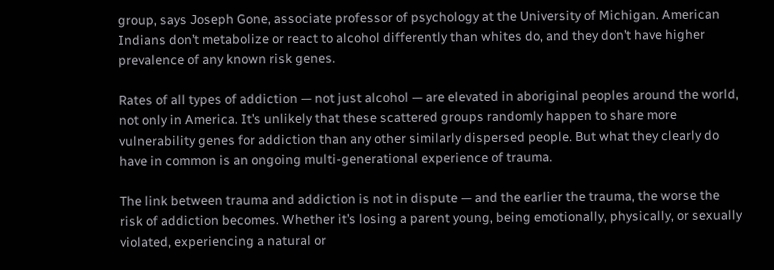group, says Joseph Gone, associate professor of psychology at the University of Michigan. American Indians don’t metabolize or react to alcohol differently than whites do, and they don’t have higher prevalence of any known risk genes.

Rates of all types of addiction — not just alcohol — are elevated in aboriginal peoples around the world, not only in America. It’s unlikely that these scattered groups randomly happen to share more vulnerability genes for addiction than any other similarly dispersed people. But what they clearly do have in common is an ongoing multi-generational experience of trauma.

The link between trauma and addiction is not in dispute — and the earlier the trauma, the worse the risk of addiction becomes. Whether it’s losing a parent young, being emotionally, physically, or sexually violated, experiencing a natural or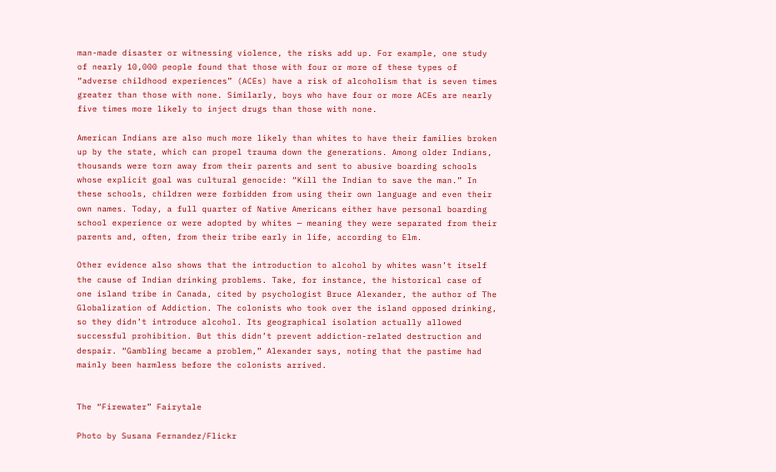man-made disaster or witnessing violence, the risks add up. For example, one study of nearly 10,000 people found that those with four or more of these types of “adverse childhood experiences” (ACEs) have a risk of alcoholism that is seven times greater than those with none. Similarly, boys who have four or more ACEs are nearly five times more likely to inject drugs than those with none.

American Indians are also much more likely than whites to have their families broken up by the state, which can propel trauma down the generations. Among older Indians, thousands were torn away from their parents and sent to abusive boarding schools whose explicit goal was cultural genocide: “Kill the Indian to save the man.” In these schools, children were forbidden from using their own language and even their own names. Today, a full quarter of Native Americans either have personal boarding school experience or were adopted by whites — meaning they were separated from their parents and, often, from their tribe early in life, according to Elm.

Other evidence also shows that the introduction to alcohol by whites wasn’t itself the cause of Indian drinking problems. Take, for instance, the historical case of one island tribe in Canada, cited by psychologist Bruce Alexander, the author of The Globalization of Addiction. The colonists who took over the island opposed drinking, so they didn’t introduce alcohol. Its geographical isolation actually allowed successful prohibition. But this didn’t prevent addiction-related destruction and despair. “Gambling became a problem,” Alexander says, noting that the pastime had mainly been harmless before the colonists arrived.


The “Firewater” Fairytale

Photo by Susana Fernandez/Flickr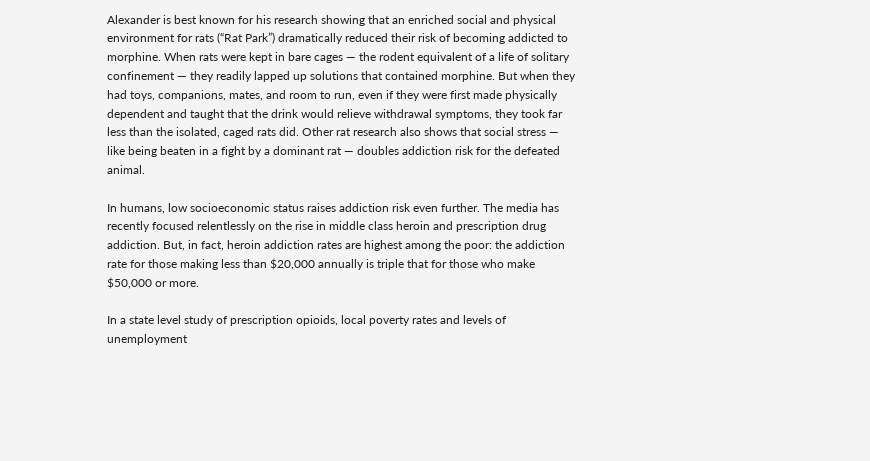Alexander is best known for his research showing that an enriched social and physical environment for rats (“Rat Park”) dramatically reduced their risk of becoming addicted to morphine. When rats were kept in bare cages — the rodent equivalent of a life of solitary confinement — they readily lapped up solutions that contained morphine. But when they had toys, companions, mates, and room to run, even if they were first made physically dependent and taught that the drink would relieve withdrawal symptoms, they took far less than the isolated, caged rats did. Other rat research also shows that social stress — like being beaten in a fight by a dominant rat — doubles addiction risk for the defeated animal.

In humans, low socioeconomic status raises addiction risk even further. The media has recently focused relentlessly on the rise in middle class heroin and prescription drug addiction. But, in fact, heroin addiction rates are highest among the poor: the addiction rate for those making less than $20,000 annually is triple that for those who make $50,000 or more.

In a state level study of prescription opioids, local poverty rates and levels of unemployment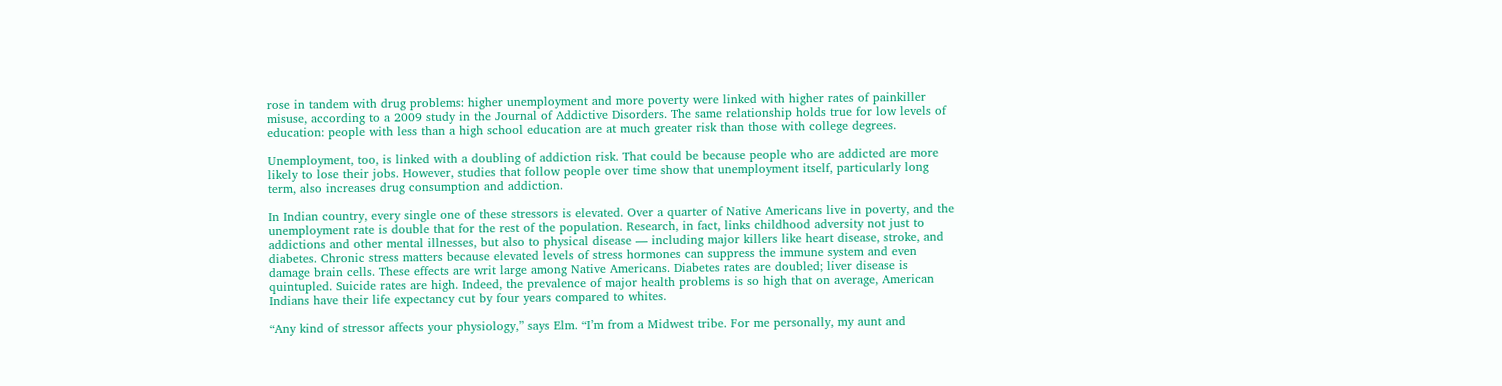rose in tandem with drug problems: higher unemployment and more poverty were linked with higher rates of painkiller misuse, according to a 2009 study in the Journal of Addictive Disorders. The same relationship holds true for low levels of education: people with less than a high school education are at much greater risk than those with college degrees.

Unemployment, too, is linked with a doubling of addiction risk. That could be because people who are addicted are more likely to lose their jobs. However, studies that follow people over time show that unemployment itself, particularly long term, also increases drug consumption and addiction.

In Indian country, every single one of these stressors is elevated. Over a quarter of Native Americans live in poverty, and the unemployment rate is double that for the rest of the population. Research, in fact, links childhood adversity not just to addictions and other mental illnesses, but also to physical disease — including major killers like heart disease, stroke, and diabetes. Chronic stress matters because elevated levels of stress hormones can suppress the immune system and even damage brain cells. These effects are writ large among Native Americans. Diabetes rates are doubled; liver disease is quintupled. Suicide rates are high. Indeed, the prevalence of major health problems is so high that on average, American Indians have their life expectancy cut by four years compared to whites.

“Any kind of stressor affects your physiology,” says Elm. “I’m from a Midwest tribe. For me personally, my aunt and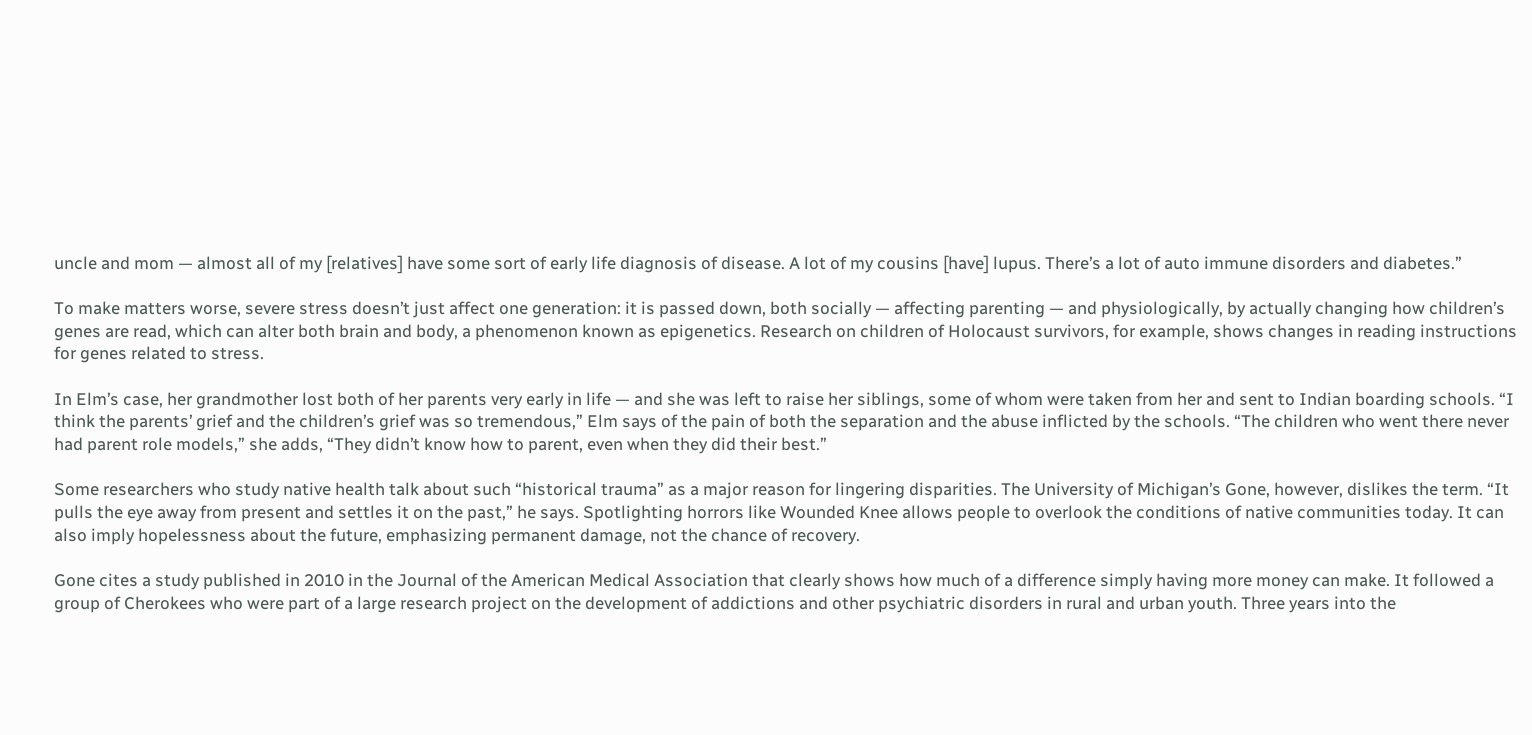uncle and mom — almost all of my [relatives] have some sort of early life diagnosis of disease. A lot of my cousins [have] lupus. There’s a lot of auto immune disorders and diabetes.”

To make matters worse, severe stress doesn’t just affect one generation: it is passed down, both socially — affecting parenting — and physiologically, by actually changing how children’s genes are read, which can alter both brain and body, a phenomenon known as epigenetics. Research on children of Holocaust survivors, for example, shows changes in reading instructions for genes related to stress.

In Elm’s case, her grandmother lost both of her parents very early in life — and she was left to raise her siblings, some of whom were taken from her and sent to Indian boarding schools. “I think the parents’ grief and the children’s grief was so tremendous,” Elm says of the pain of both the separation and the abuse inflicted by the schools. “The children who went there never had parent role models,” she adds, “They didn’t know how to parent, even when they did their best.”

Some researchers who study native health talk about such “historical trauma” as a major reason for lingering disparities. The University of Michigan’s Gone, however, dislikes the term. “It pulls the eye away from present and settles it on the past,” he says. Spotlighting horrors like Wounded Knee allows people to overlook the conditions of native communities today. It can also imply hopelessness about the future, emphasizing permanent damage, not the chance of recovery.

Gone cites a study published in 2010 in the Journal of the American Medical Association that clearly shows how much of a difference simply having more money can make. It followed a group of Cherokees who were part of a large research project on the development of addictions and other psychiatric disorders in rural and urban youth. Three years into the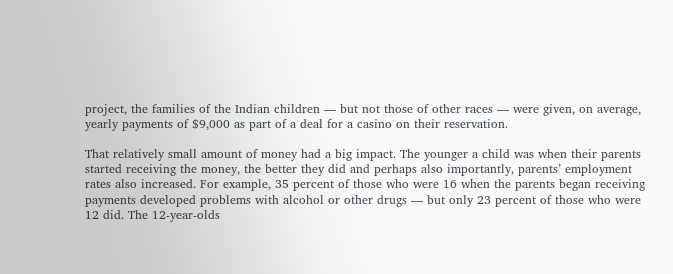project, the families of the Indian children — but not those of other races — were given, on average, yearly payments of $9,000 as part of a deal for a casino on their reservation.

That relatively small amount of money had a big impact. The younger a child was when their parents started receiving the money, the better they did and perhaps also importantly, parents’ employment rates also increased. For example, 35 percent of those who were 16 when the parents began receiving payments developed problems with alcohol or other drugs — but only 23 percent of those who were 12 did. The 12-year-olds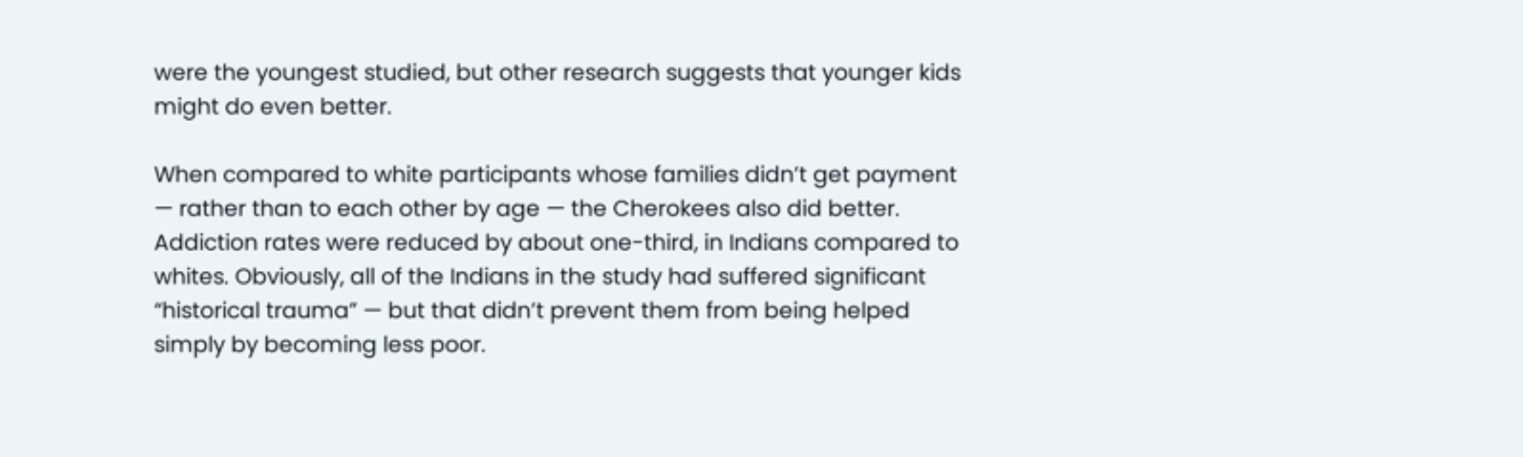were the youngest studied, but other research suggests that younger kids might do even better.

When compared to white participants whose families didn’t get payment — rather than to each other by age — the Cherokees also did better. Addiction rates were reduced by about one-third, in Indians compared to whites. Obviously, all of the Indians in the study had suffered significant “historical trauma” — but that didn’t prevent them from being helped simply by becoming less poor.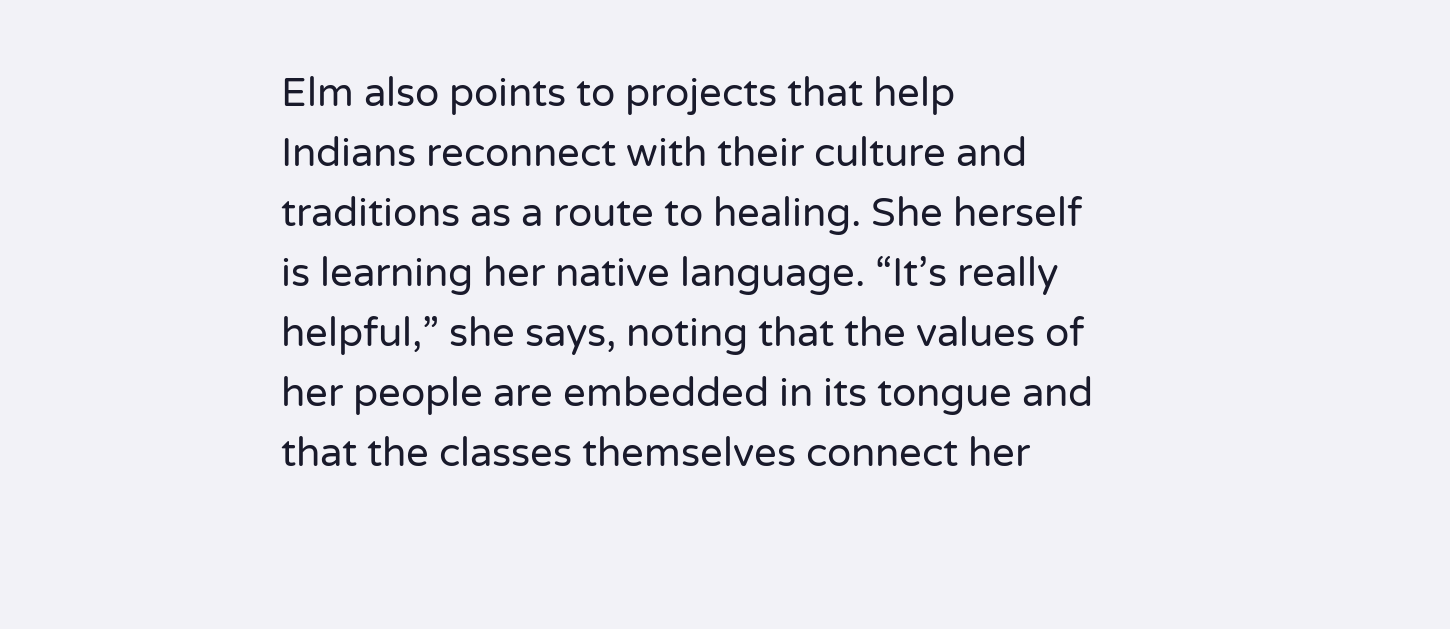Elm also points to projects that help Indians reconnect with their culture and traditions as a route to healing. She herself is learning her native language. “It’s really helpful,” she says, noting that the values of her people are embedded in its tongue and that the classes themselves connect her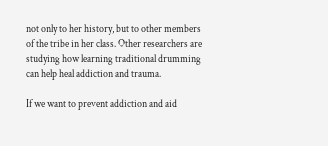not only to her history, but to other members of the tribe in her class. Other researchers are studying how learning traditional drumming can help heal addiction and trauma.

If we want to prevent addiction and aid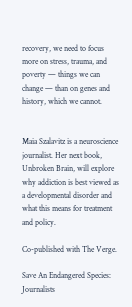recovery, we need to focus more on stress, trauma, and poverty — things we can change — than on genes and history, which we cannot.


Maia Szalavitz is a neuroscience journalist. Her next book, Unbroken Brain, will explore why addiction is best viewed as a developmental disorder and what this means for treatment and policy.

Co-published with The Verge.

Save An Endangered Species: Journalists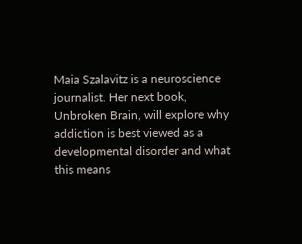Maia Szalavitz is a neuroscience journalist. Her next book, Unbroken Brain, will explore why addiction is best viewed as a developmental disorder and what this means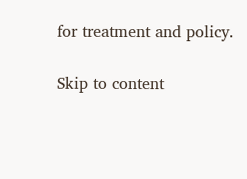for treatment and policy.

Skip to content